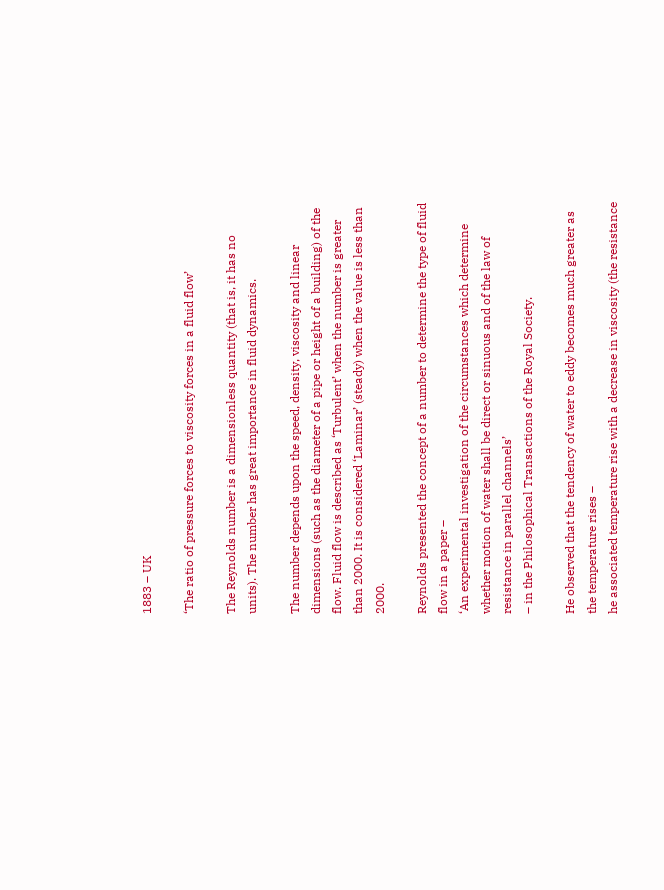1883 – UK

‘The ratio of pressure forces to viscosity forces in a fluid flow’

The Reynolds number is a dimensionless quantity (that is, it has no units). The number has great importance in fluid dynamics.

The number depends upon the speed, density, viscosity and linear dimensions (such as the diameter of a pipe or height of a building) of the flow. Fluid flow is described as ‘Turbulent’ when the number is greater than 2000. It is considered ‘Laminar’ (steady) when the value is less than 2000.

Reynolds presented the concept of a number to determine the type of fluid flow in a paper –
‘An experimental investigation of the circumstances which determine whether motion of water shall be direct or sinuous and of the law of resistance in parallel channels’
– in the Philosophical Transactions of the Royal Society.

He observed that the tendency of water to eddy becomes much greater as the temperature rises –
he associated temperature rise with a decrease in viscosity (the resistance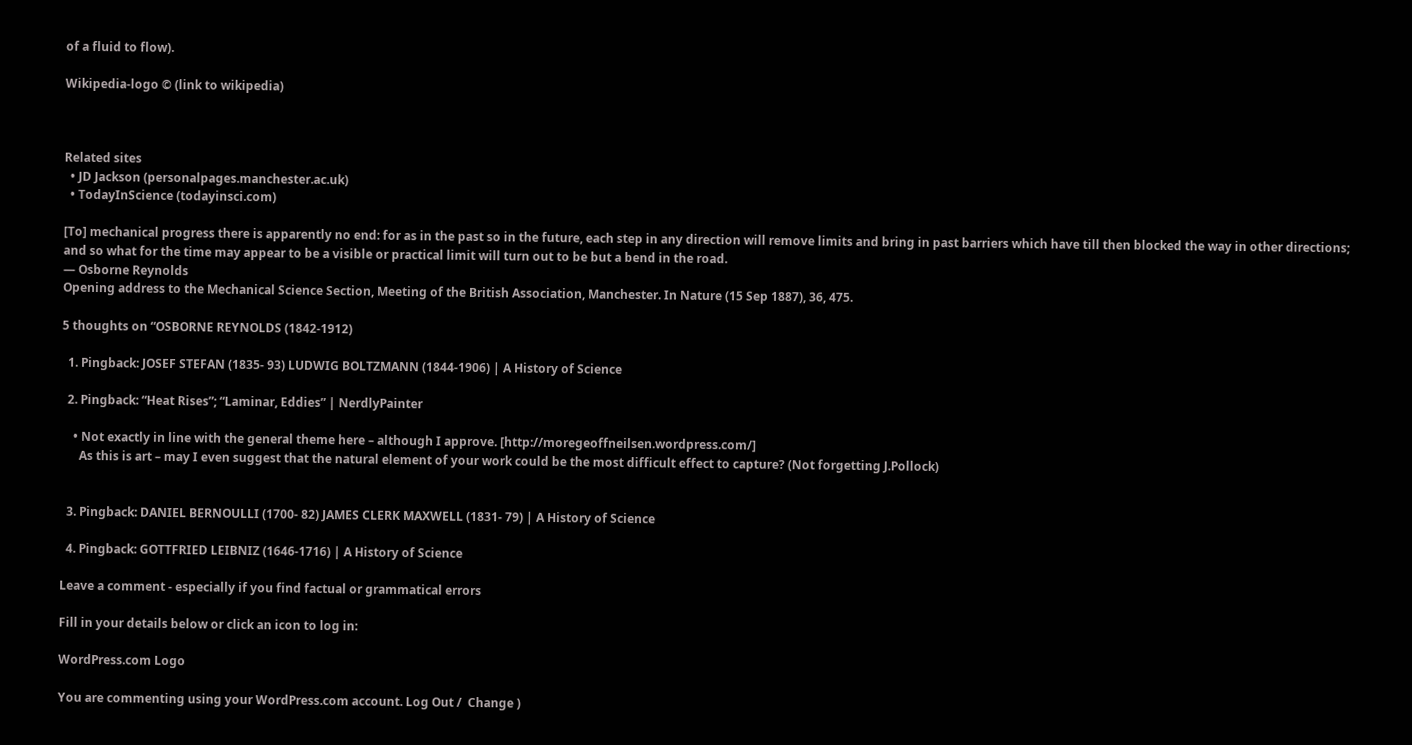of a fluid to flow).

Wikipedia-logo © (link to wikipedia)



Related sites
  • JD Jackson (personalpages.manchester.ac.uk)
  • TodayInScience (todayinsci.com)

[To] mechanical progress there is apparently no end: for as in the past so in the future, each step in any direction will remove limits and bring in past barriers which have till then blocked the way in other directions; and so what for the time may appear to be a visible or practical limit will turn out to be but a bend in the road.
— Osborne Reynolds
Opening address to the Mechanical Science Section, Meeting of the British Association, Manchester. In Nature (15 Sep 1887), 36, 475.

5 thoughts on “OSBORNE REYNOLDS (1842-1912)

  1. Pingback: JOSEF STEFAN (1835- 93) LUDWIG BOLTZMANN (1844-1906) | A History of Science

  2. Pingback: “Heat Rises”; “Laminar, Eddies” | NerdlyPainter

    • Not exactly in line with the general theme here – although I approve. [http://moregeoffneilsen.wordpress.com/]
      As this is art – may I even suggest that the natural element of your work could be the most difficult effect to capture? (Not forgetting J.Pollock)


  3. Pingback: DANIEL BERNOULLI (1700- 82) JAMES CLERK MAXWELL (1831- 79) | A History of Science

  4. Pingback: GOTTFRIED LEIBNIZ (1646-1716) | A History of Science

Leave a comment - especially if you find factual or grammatical errors

Fill in your details below or click an icon to log in:

WordPress.com Logo

You are commenting using your WordPress.com account. Log Out /  Change )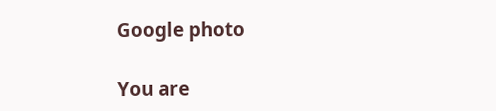Google photo

You are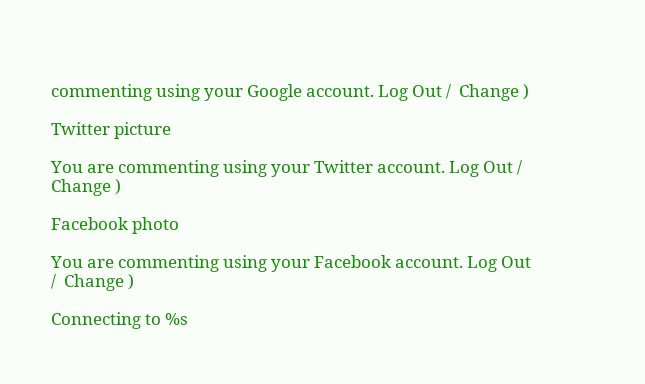commenting using your Google account. Log Out /  Change )

Twitter picture

You are commenting using your Twitter account. Log Out /  Change )

Facebook photo

You are commenting using your Facebook account. Log Out /  Change )

Connecting to %s